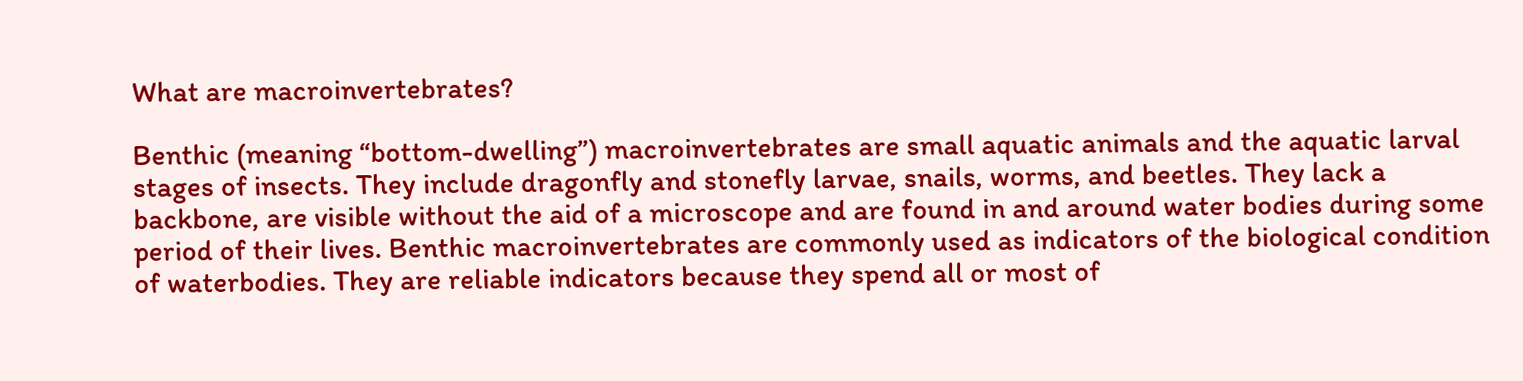What are macroinvertebrates?

Benthic (meaning “bottom-dwelling”) macroinvertebrates are small aquatic animals and the aquatic larval stages of insects. They include dragonfly and stonefly larvae, snails, worms, and beetles. They lack a backbone, are visible without the aid of a microscope and are found in and around water bodies during some period of their lives. Benthic macroinvertebrates are commonly used as indicators of the biological condition of waterbodies. They are reliable indicators because they spend all or most of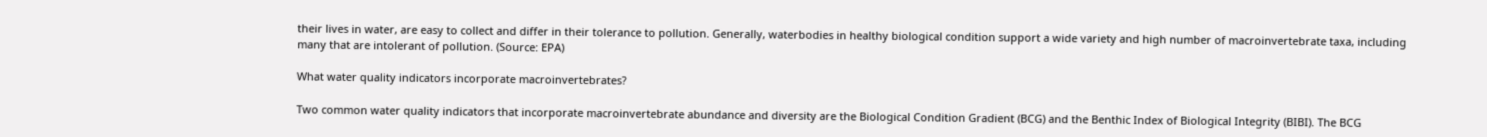their lives in water, are easy to collect and differ in their tolerance to pollution. Generally, waterbodies in healthy biological condition support a wide variety and high number of macroinvertebrate taxa, including many that are intolerant of pollution. (Source: EPA)

What water quality indicators incorporate macroinvertebrates?

Two common water quality indicators that incorporate macroinvertebrate abundance and diversity are the Biological Condition Gradient (BCG) and the Benthic Index of Biological Integrity (BIBI). The BCG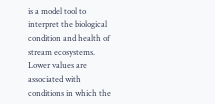is a model tool to interpret the biological condition and health of stream ecosystems. Lower values are associated with conditions in which the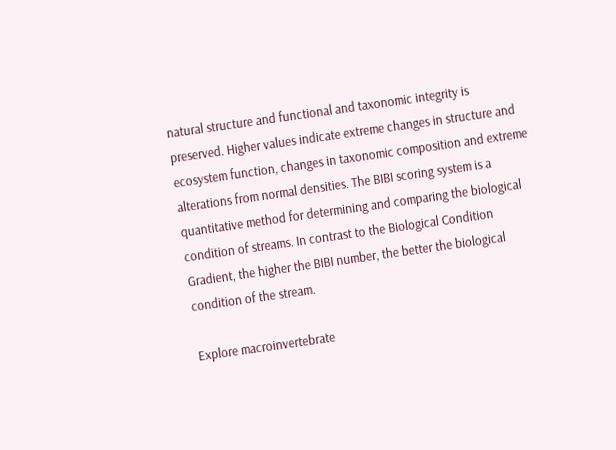natural structure and functional and taxonomic integrity is preserved. Higher values indicate extreme changes in structure and ecosystem function, changes in taxonomic composition and extreme alterations from normal densities. The BIBI scoring system is a quantitative method for determining and comparing the biological condition of streams. In contrast to the Biological Condition Gradient, the higher the BIBI number, the better the biological condition of the stream.

Explore macroinvertebrate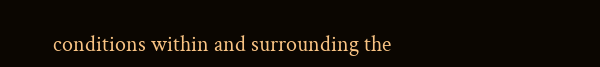conditions within and surrounding the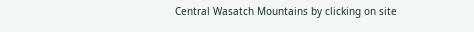Central Wasatch Mountains by clicking on site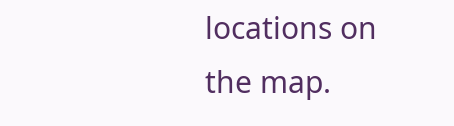locations on the map.